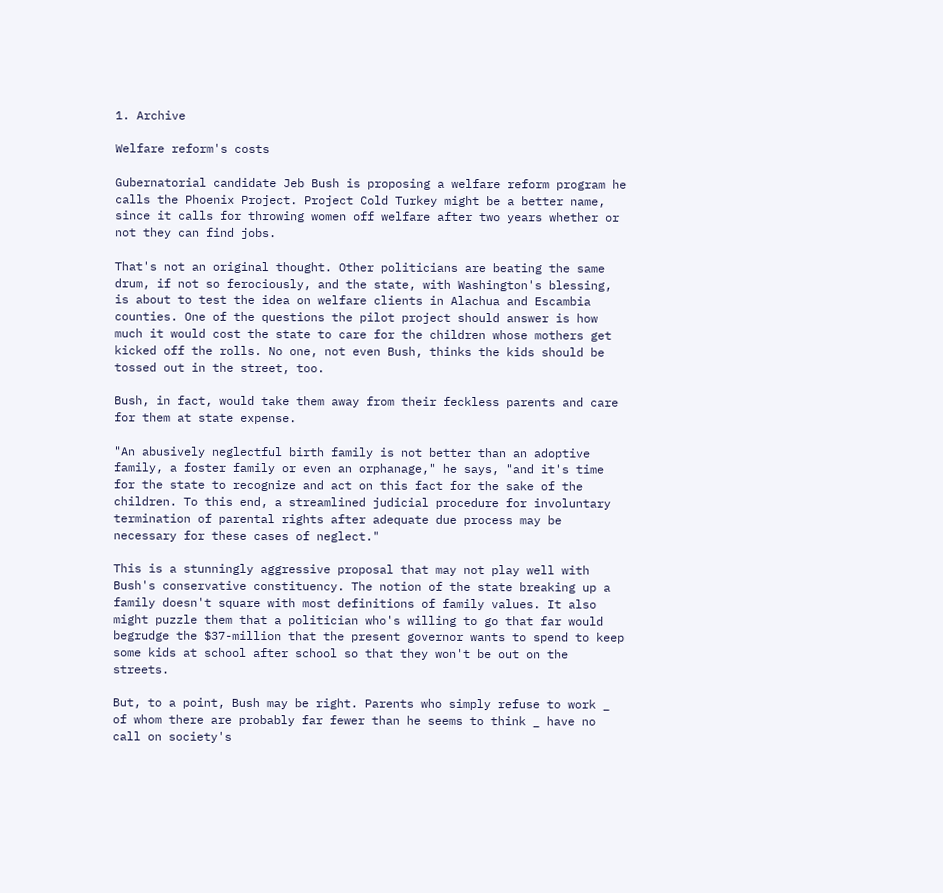1. Archive

Welfare reform's costs

Gubernatorial candidate Jeb Bush is proposing a welfare reform program he calls the Phoenix Project. Project Cold Turkey might be a better name, since it calls for throwing women off welfare after two years whether or not they can find jobs.

That's not an original thought. Other politicians are beating the same drum, if not so ferociously, and the state, with Washington's blessing, is about to test the idea on welfare clients in Alachua and Escambia counties. One of the questions the pilot project should answer is how much it would cost the state to care for the children whose mothers get kicked off the rolls. No one, not even Bush, thinks the kids should be tossed out in the street, too.

Bush, in fact, would take them away from their feckless parents and care for them at state expense.

"An abusively neglectful birth family is not better than an adoptive family, a foster family or even an orphanage," he says, "and it's time for the state to recognize and act on this fact for the sake of the children. To this end, a streamlined judicial procedure for involuntary termination of parental rights after adequate due process may be necessary for these cases of neglect."

This is a stunningly aggressive proposal that may not play well with Bush's conservative constituency. The notion of the state breaking up a family doesn't square with most definitions of family values. It also might puzzle them that a politician who's willing to go that far would begrudge the $37-million that the present governor wants to spend to keep some kids at school after school so that they won't be out on the streets.

But, to a point, Bush may be right. Parents who simply refuse to work _ of whom there are probably far fewer than he seems to think _ have no call on society's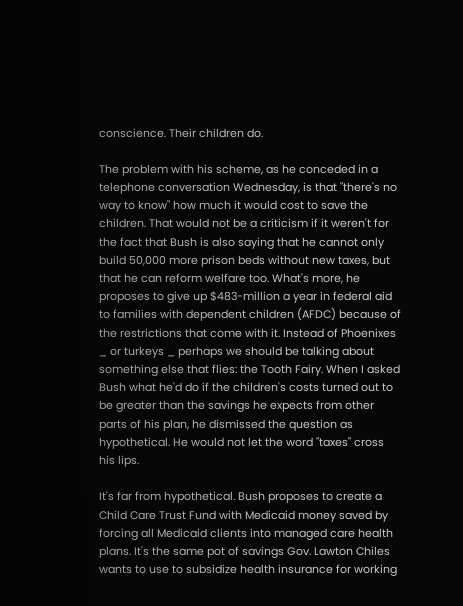conscience. Their children do.

The problem with his scheme, as he conceded in a telephone conversation Wednesday, is that "there's no way to know" how much it would cost to save the children. That would not be a criticism if it weren't for the fact that Bush is also saying that he cannot only build 50,000 more prison beds without new taxes, but that he can reform welfare too. What's more, he proposes to give up $483-million a year in federal aid to families with dependent children (AFDC) because of the restrictions that come with it. Instead of Phoenixes _ or turkeys _ perhaps we should be talking about something else that flies: the Tooth Fairy. When I asked Bush what he'd do if the children's costs turned out to be greater than the savings he expects from other parts of his plan, he dismissed the question as hypothetical. He would not let the word "taxes" cross his lips.

It's far from hypothetical. Bush proposes to create a Child Care Trust Fund with Medicaid money saved by forcing all Medicaid clients into managed care health plans. It's the same pot of savings Gov. Lawton Chiles wants to use to subsidize health insurance for working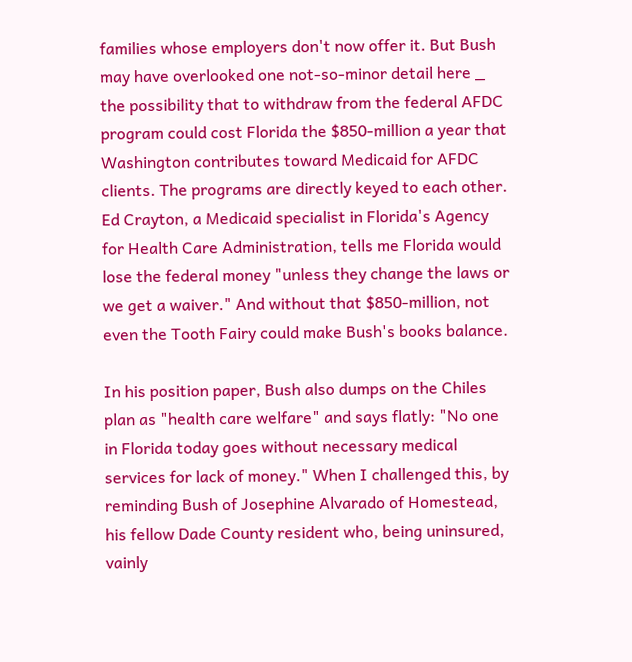families whose employers don't now offer it. But Bush may have overlooked one not-so-minor detail here _ the possibility that to withdraw from the federal AFDC program could cost Florida the $850-million a year that Washington contributes toward Medicaid for AFDC clients. The programs are directly keyed to each other. Ed Crayton, a Medicaid specialist in Florida's Agency for Health Care Administration, tells me Florida would lose the federal money "unless they change the laws or we get a waiver." And without that $850-million, not even the Tooth Fairy could make Bush's books balance.

In his position paper, Bush also dumps on the Chiles plan as "health care welfare" and says flatly: "No one in Florida today goes without necessary medical services for lack of money." When I challenged this, by reminding Bush of Josephine Alvarado of Homestead, his fellow Dade County resident who, being uninsured, vainly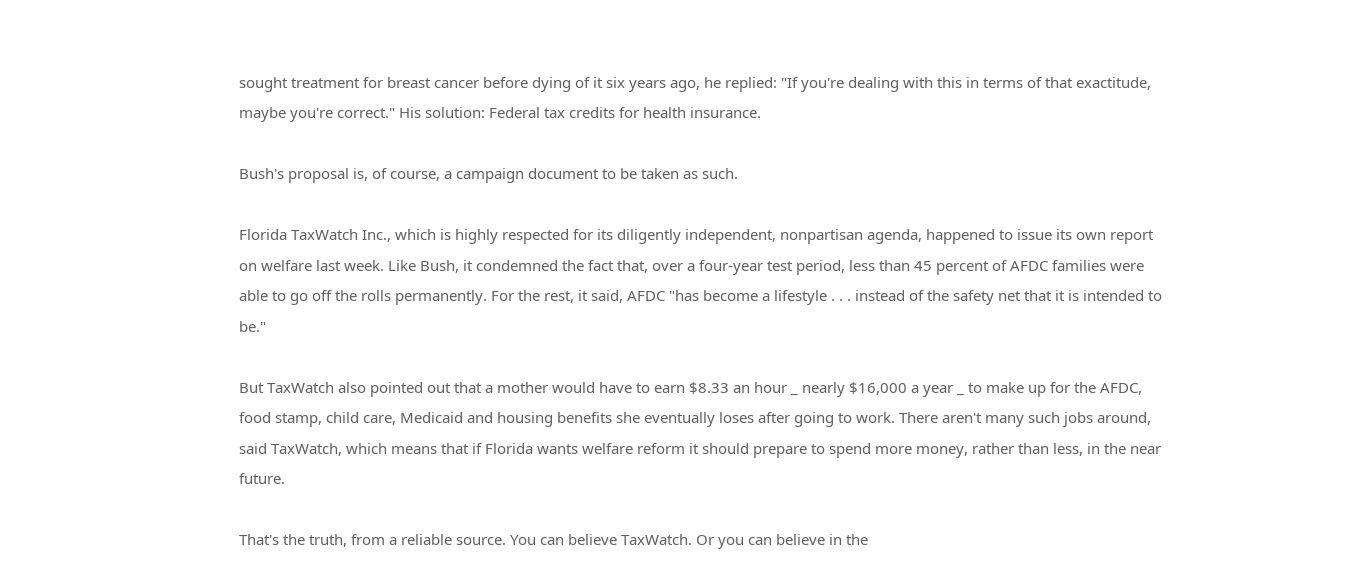sought treatment for breast cancer before dying of it six years ago, he replied: "If you're dealing with this in terms of that exactitude, maybe you're correct." His solution: Federal tax credits for health insurance.

Bush's proposal is, of course, a campaign document to be taken as such.

Florida TaxWatch Inc., which is highly respected for its diligently independent, nonpartisan agenda, happened to issue its own report on welfare last week. Like Bush, it condemned the fact that, over a four-year test period, less than 45 percent of AFDC families were able to go off the rolls permanently. For the rest, it said, AFDC "has become a lifestyle . . . instead of the safety net that it is intended to be."

But TaxWatch also pointed out that a mother would have to earn $8.33 an hour _ nearly $16,000 a year _ to make up for the AFDC, food stamp, child care, Medicaid and housing benefits she eventually loses after going to work. There aren't many such jobs around, said TaxWatch, which means that if Florida wants welfare reform it should prepare to spend more money, rather than less, in the near future.

That's the truth, from a reliable source. You can believe TaxWatch. Or you can believe in the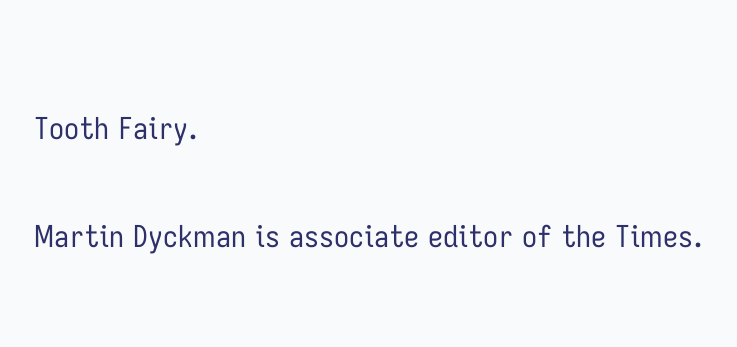Tooth Fairy.

Martin Dyckman is associate editor of the Times.